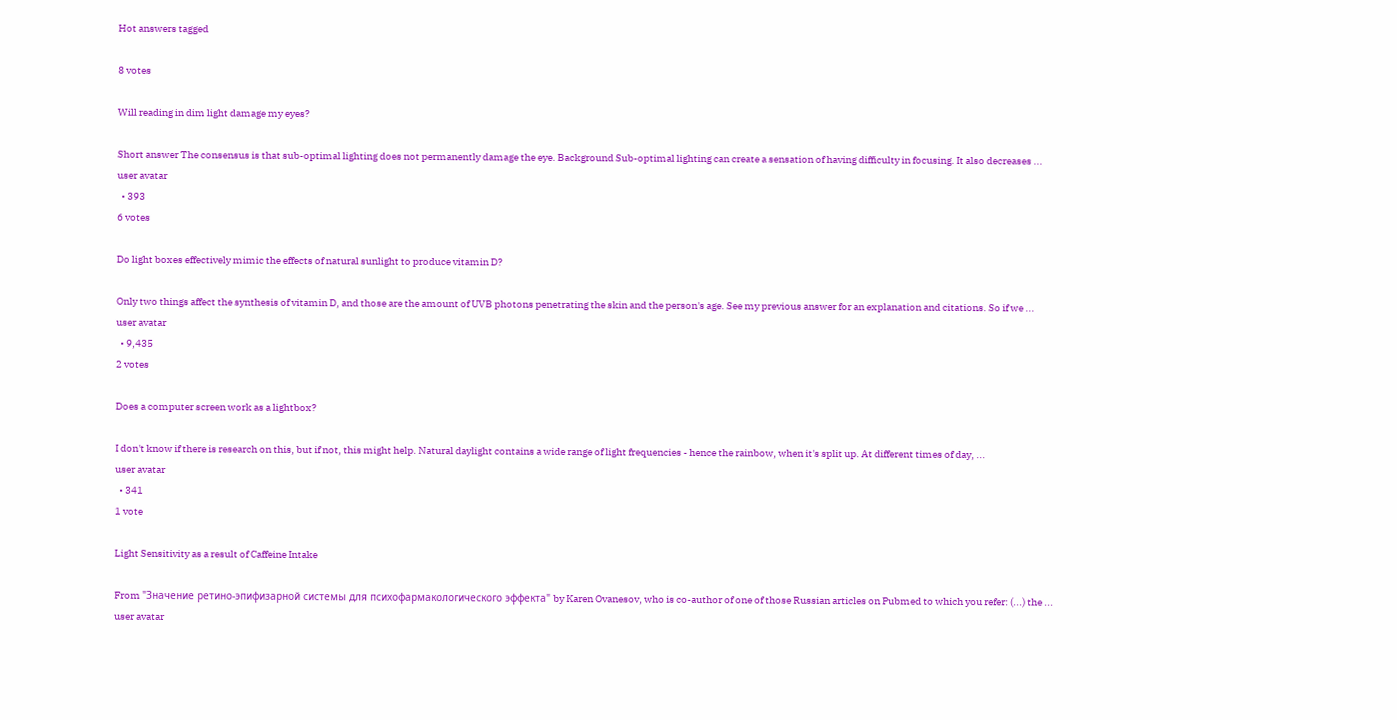Hot answers tagged

8 votes

Will reading in dim light damage my eyes?

Short answer The consensus is that sub-optimal lighting does not permanently damage the eye. Background Sub-optimal lighting can create a sensation of having difficulty in focusing. It also decreases ...
user avatar
  • 393
6 votes

Do light boxes effectively mimic the effects of natural sunlight to produce vitamin D?

Only two things affect the synthesis of vitamin D, and those are the amount of UVB photons penetrating the skin and the person's age. See my previous answer for an explanation and citations. So if we ...
user avatar
  • 9,435
2 votes

Does a computer screen work as a lightbox?

I don't know if there is research on this, but if not, this might help. Natural daylight contains a wide range of light frequencies - hence the rainbow, when it's split up. At different times of day, ...
user avatar
  • 341
1 vote

Light Sensitivity as a result of Caffeine Intake

From "Значение ретино-эпифизарной системы для психофармакологического эффекта" by Karen Ovanesov, who is co-author of one of those Russian articles on Pubmed to which you refer: (...) the ...
user avatar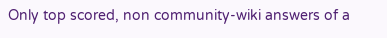Only top scored, non community-wiki answers of a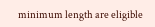minimum length are eligible